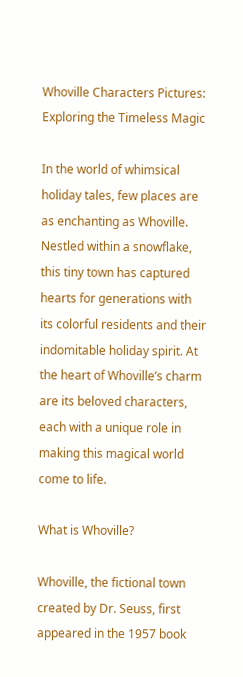Whoville Characters Pictures: Exploring the Timeless Magic

In the world of whimsical holiday tales, few places are as enchanting as Whoville. Nestled within a snowflake, this tiny town has captured hearts for generations with its colorful residents and their indomitable holiday spirit. At the heart of Whoville’s charm are its beloved characters, each with a unique role in making this magical world come to life.

What is Whoville?

Whoville, the fictional town created by Dr. Seuss, first appeared in the 1957 book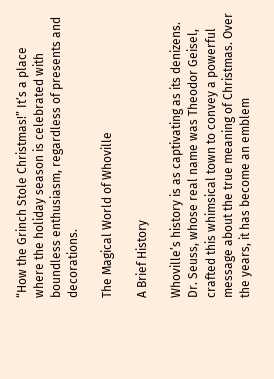“How the Grinch Stole Christmas!” It’s a place where the holiday season is celebrated with boundless enthusiasm, regardless of presents and decorations.

The Magical World of Whoville

A Brief History

Whoville’s history is as captivating as its denizens. Dr. Seuss, whose real name was Theodor Geisel, crafted this whimsical town to convey a powerful message about the true meaning of Christmas. Over the years, it has become an emblem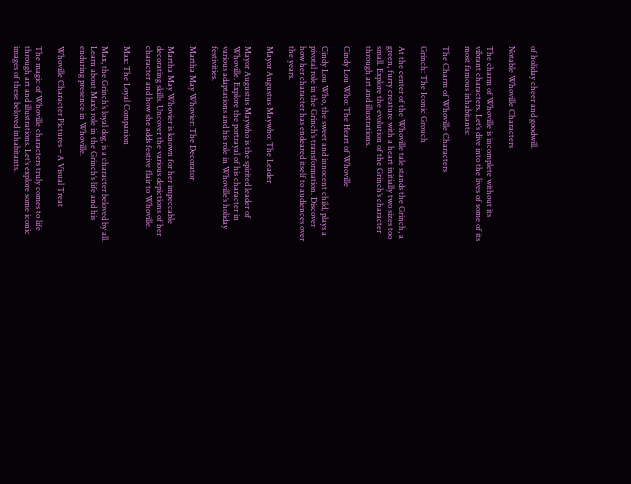of holiday cheer and goodwill.

Notable Whoville Characters

The charm of Whoville is incomplete without its vibrant characters. Let’s dive into the lives of some of its most famous inhabitants:

The Charm of Whoville Characters

Grinch: The Iconic Grouch

At the center of the Whoville tale stands the Grinch, a green, furry creature with a heart initially two sizes too small. Explore the evolution of the Grinch’s character through art and illustrations.

Cindy Lou Who: The Heart of Whoville

Cindy Lou Who, the sweet and innocent child, plays a pivotal role in the Grinch’s transformation. Discover how her character has endeared itself to audiences over the years.

Mayor Augustus Maywho: The Leader

Mayor Augustus Maywho is the spirited leader of Whoville. Explore the portrayal of his character in various adaptations and his role in Whoville’s holiday festivities.

Martha May Whovier: The Decorator

Martha May Whovier is known for her impeccable decorating skills. Uncover the various depictions of her character and how she adds festive flair to Whoville.

Max: The Loyal Companion

Max, the Grinch’s loyal dog, is a character beloved by all. Learn about Max’s role in the Grinch’s life and his enduring presence in Whoville.

Whoville Character Pictures – A Visual Treat

The magic of Whoville characters truly comes to life through art and illustrations. Let’s explore some iconic images of these beloved inhabitants.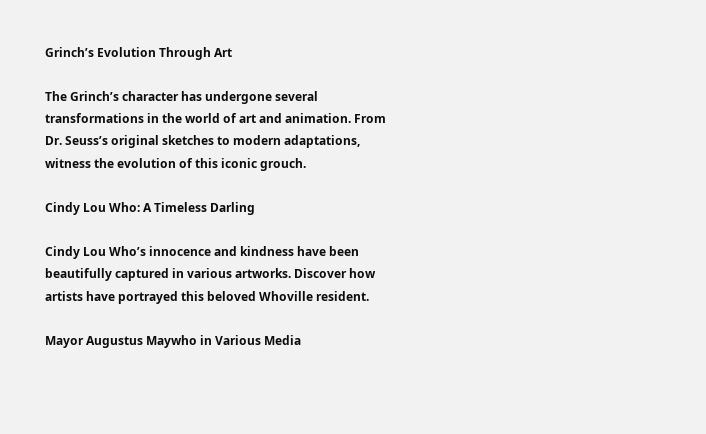Grinch’s Evolution Through Art

The Grinch’s character has undergone several transformations in the world of art and animation. From Dr. Seuss’s original sketches to modern adaptations, witness the evolution of this iconic grouch.

Cindy Lou Who: A Timeless Darling

Cindy Lou Who’s innocence and kindness have been beautifully captured in various artworks. Discover how artists have portrayed this beloved Whoville resident.

Mayor Augustus Maywho in Various Media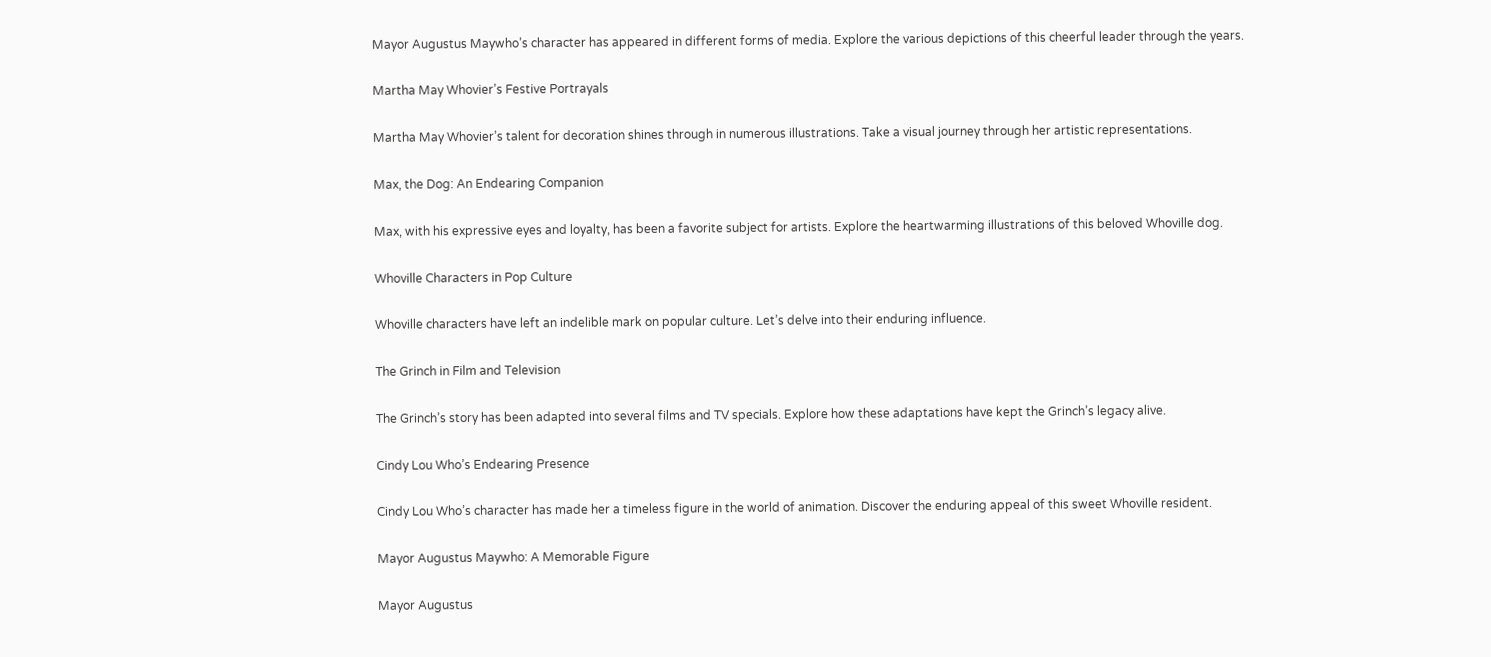Mayor Augustus Maywho’s character has appeared in different forms of media. Explore the various depictions of this cheerful leader through the years.

Martha May Whovier’s Festive Portrayals

Martha May Whovier’s talent for decoration shines through in numerous illustrations. Take a visual journey through her artistic representations.

Max, the Dog: An Endearing Companion

Max, with his expressive eyes and loyalty, has been a favorite subject for artists. Explore the heartwarming illustrations of this beloved Whoville dog.

Whoville Characters in Pop Culture

Whoville characters have left an indelible mark on popular culture. Let’s delve into their enduring influence.

The Grinch in Film and Television

The Grinch’s story has been adapted into several films and TV specials. Explore how these adaptations have kept the Grinch’s legacy alive.

Cindy Lou Who’s Endearing Presence

Cindy Lou Who’s character has made her a timeless figure in the world of animation. Discover the enduring appeal of this sweet Whoville resident.

Mayor Augustus Maywho: A Memorable Figure

Mayor Augustus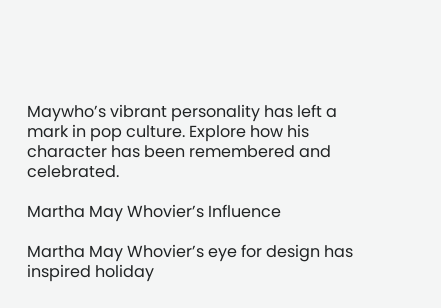Maywho’s vibrant personality has left a mark in pop culture. Explore how his character has been remembered and celebrated.

Martha May Whovier’s Influence

Martha May Whovier’s eye for design has inspired holiday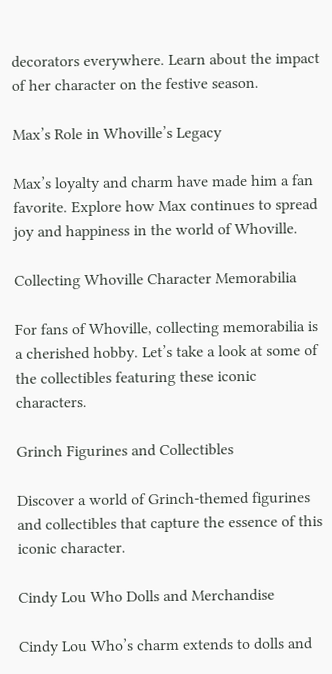decorators everywhere. Learn about the impact of her character on the festive season.

Max’s Role in Whoville’s Legacy

Max’s loyalty and charm have made him a fan favorite. Explore how Max continues to spread joy and happiness in the world of Whoville.

Collecting Whoville Character Memorabilia

For fans of Whoville, collecting memorabilia is a cherished hobby. Let’s take a look at some of the collectibles featuring these iconic characters.

Grinch Figurines and Collectibles

Discover a world of Grinch-themed figurines and collectibles that capture the essence of this iconic character.

Cindy Lou Who Dolls and Merchandise

Cindy Lou Who’s charm extends to dolls and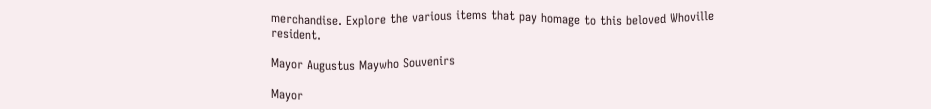merchandise. Explore the various items that pay homage to this beloved Whoville resident.

Mayor Augustus Maywho Souvenirs

Mayor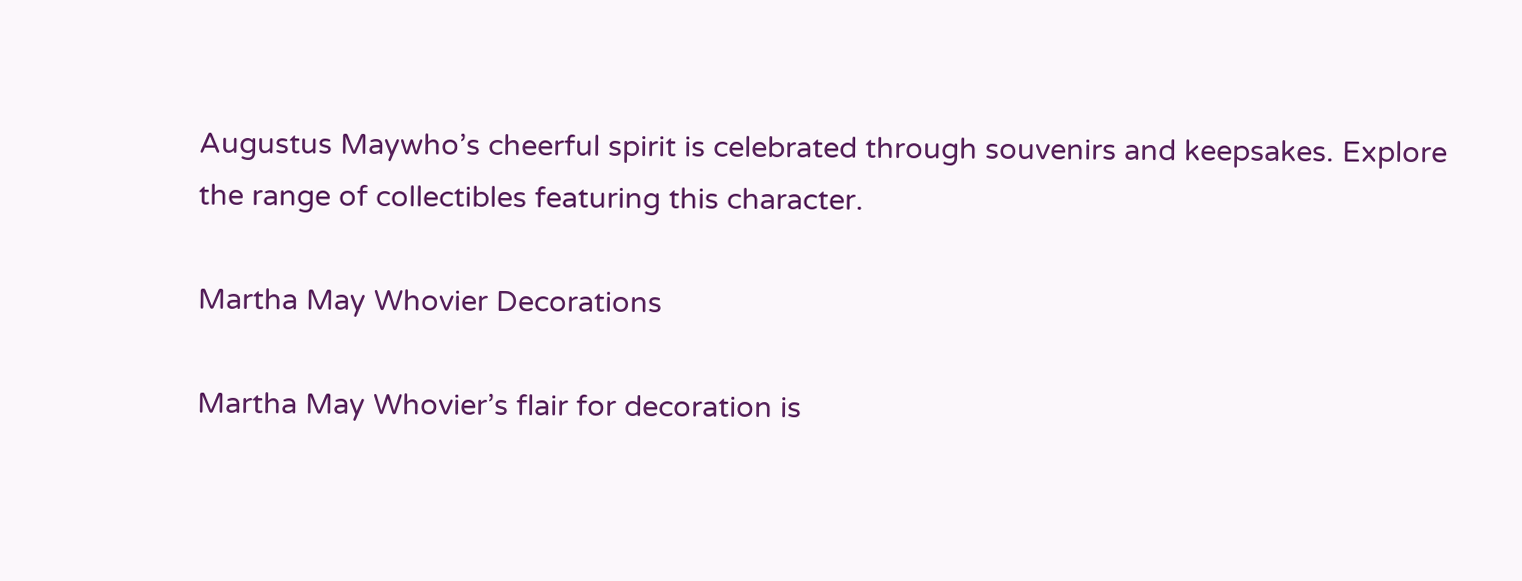Augustus Maywho’s cheerful spirit is celebrated through souvenirs and keepsakes. Explore the range of collectibles featuring this character.

Martha May Whovier Decorations

Martha May Whovier’s flair for decoration is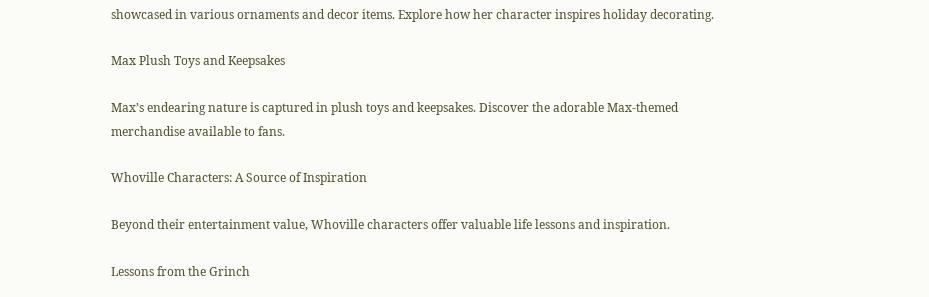showcased in various ornaments and decor items. Explore how her character inspires holiday decorating.

Max Plush Toys and Keepsakes

Max’s endearing nature is captured in plush toys and keepsakes. Discover the adorable Max-themed merchandise available to fans.

Whoville Characters: A Source of Inspiration

Beyond their entertainment value, Whoville characters offer valuable life lessons and inspiration.

Lessons from the Grinch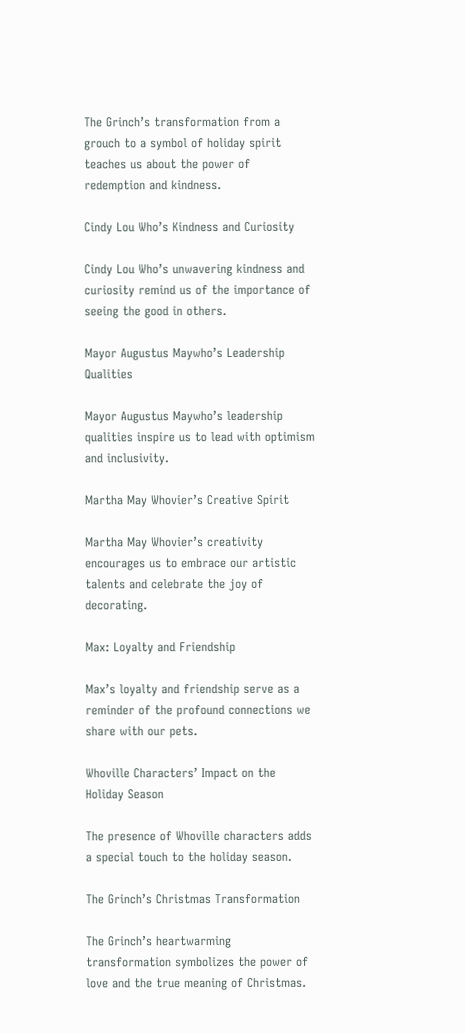The Grinch’s transformation from a grouch to a symbol of holiday spirit teaches us about the power of redemption and kindness.

Cindy Lou Who’s Kindness and Curiosity

Cindy Lou Who’s unwavering kindness and curiosity remind us of the importance of seeing the good in others.

Mayor Augustus Maywho’s Leadership Qualities

Mayor Augustus Maywho’s leadership qualities inspire us to lead with optimism and inclusivity.

Martha May Whovier’s Creative Spirit

Martha May Whovier’s creativity encourages us to embrace our artistic talents and celebrate the joy of decorating.

Max: Loyalty and Friendship

Max’s loyalty and friendship serve as a reminder of the profound connections we share with our pets.

Whoville Characters’ Impact on the Holiday Season

The presence of Whoville characters adds a special touch to the holiday season.

The Grinch’s Christmas Transformation

The Grinch’s heartwarming transformation symbolizes the power of love and the true meaning of Christmas.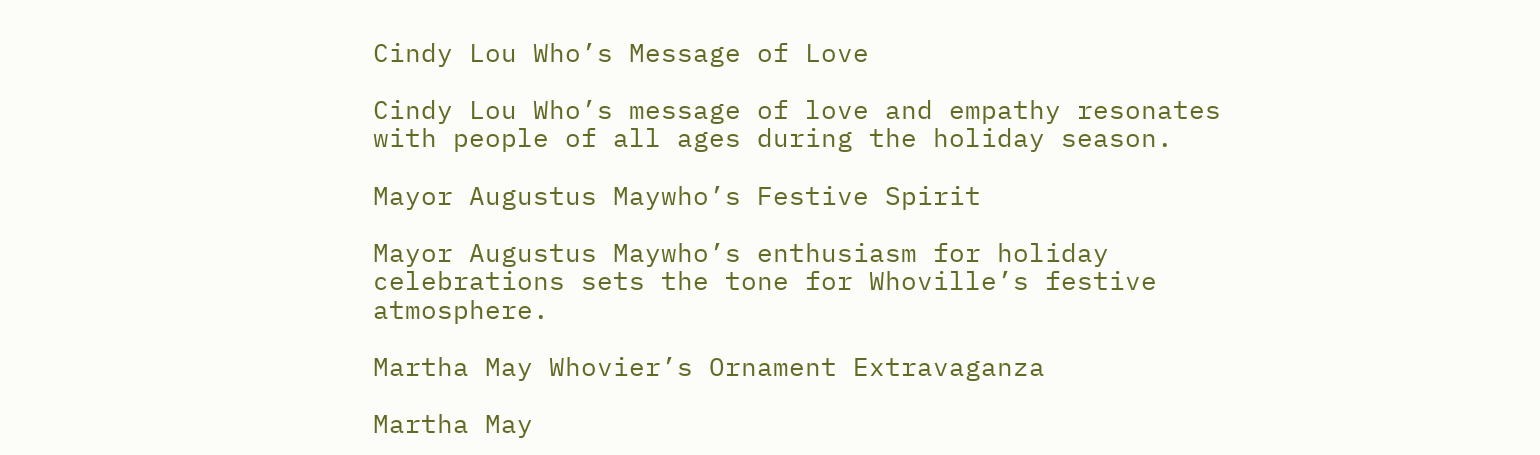Cindy Lou Who’s Message of Love

Cindy Lou Who’s message of love and empathy resonates with people of all ages during the holiday season.

Mayor Augustus Maywho’s Festive Spirit

Mayor Augustus Maywho’s enthusiasm for holiday celebrations sets the tone for Whoville’s festive atmosphere.

Martha May Whovier’s Ornament Extravaganza

Martha May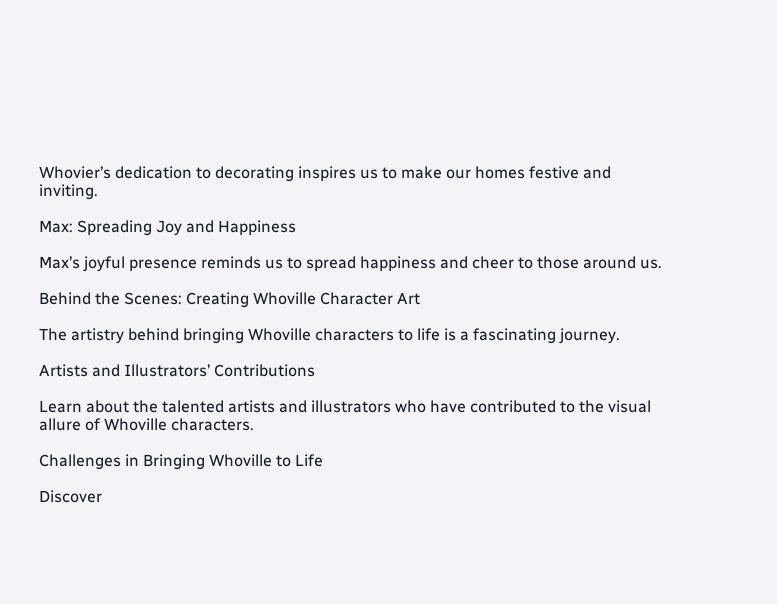Whovier’s dedication to decorating inspires us to make our homes festive and inviting.

Max: Spreading Joy and Happiness

Max’s joyful presence reminds us to spread happiness and cheer to those around us.

Behind the Scenes: Creating Whoville Character Art

The artistry behind bringing Whoville characters to life is a fascinating journey.

Artists and Illustrators’ Contributions

Learn about the talented artists and illustrators who have contributed to the visual allure of Whoville characters.

Challenges in Bringing Whoville to Life

Discover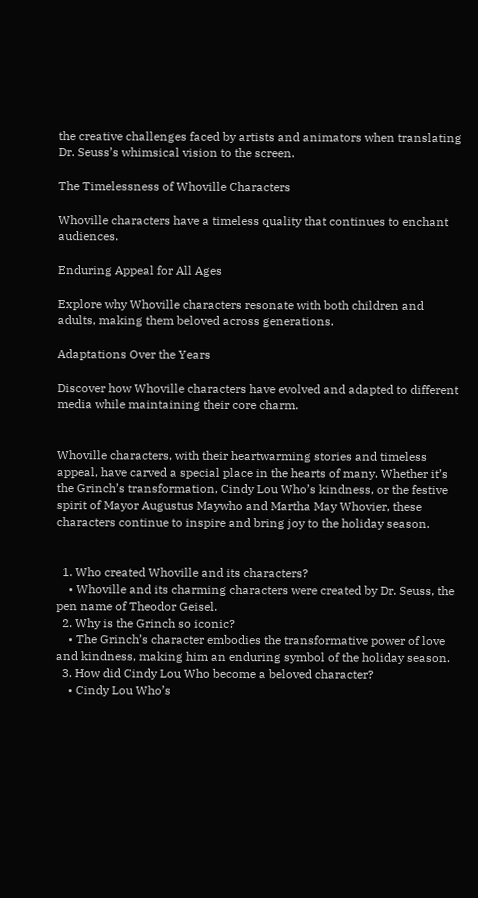the creative challenges faced by artists and animators when translating Dr. Seuss’s whimsical vision to the screen.

The Timelessness of Whoville Characters

Whoville characters have a timeless quality that continues to enchant audiences.

Enduring Appeal for All Ages

Explore why Whoville characters resonate with both children and adults, making them beloved across generations.

Adaptations Over the Years

Discover how Whoville characters have evolved and adapted to different media while maintaining their core charm.


Whoville characters, with their heartwarming stories and timeless appeal, have carved a special place in the hearts of many. Whether it’s the Grinch’s transformation, Cindy Lou Who’s kindness, or the festive spirit of Mayor Augustus Maywho and Martha May Whovier, these characters continue to inspire and bring joy to the holiday season.


  1. Who created Whoville and its characters?
    • Whoville and its charming characters were created by Dr. Seuss, the pen name of Theodor Geisel.
  2. Why is the Grinch so iconic?
    • The Grinch’s character embodies the transformative power of love and kindness, making him an enduring symbol of the holiday season.
  3. How did Cindy Lou Who become a beloved character?
    • Cindy Lou Who’s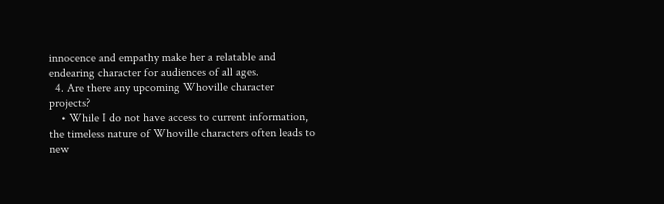innocence and empathy make her a relatable and endearing character for audiences of all ages.
  4. Are there any upcoming Whoville character projects?
    • While I do not have access to current information, the timeless nature of Whoville characters often leads to new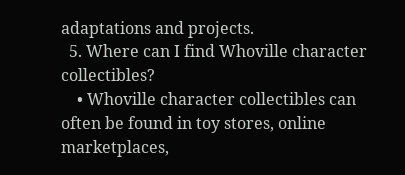adaptations and projects.
  5. Where can I find Whoville character collectibles?
    • Whoville character collectibles can often be found in toy stores, online marketplaces,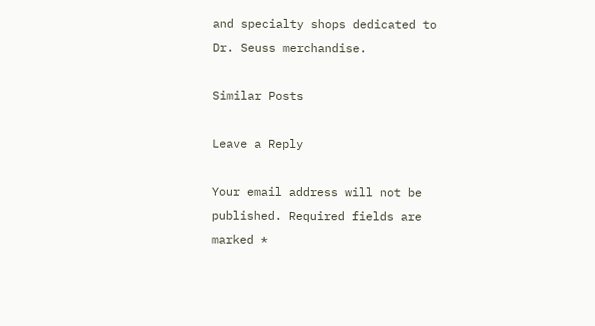and specialty shops dedicated to Dr. Seuss merchandise.

Similar Posts

Leave a Reply

Your email address will not be published. Required fields are marked *